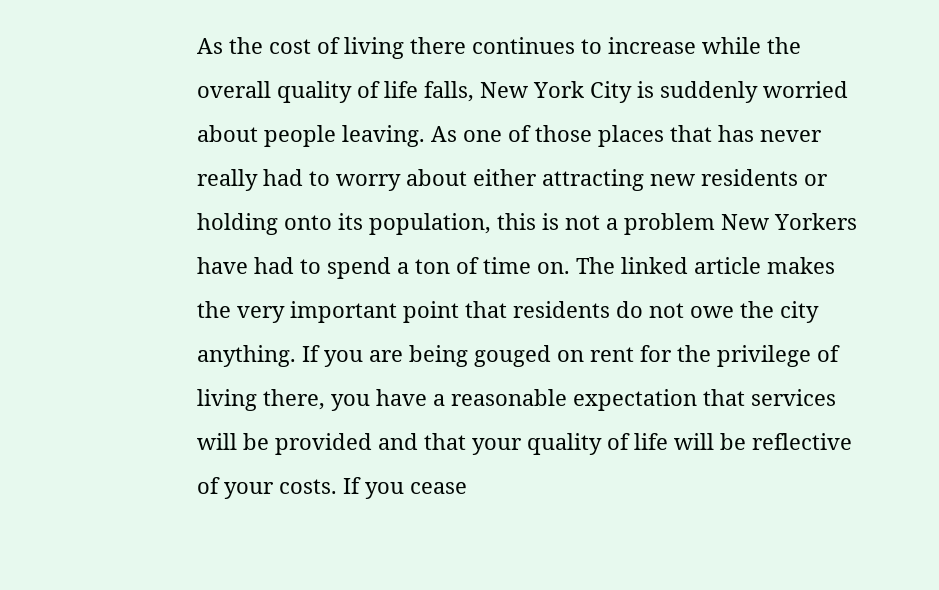As the cost of living there continues to increase while the overall quality of life falls, New York City is suddenly worried about people leaving. As one of those places that has never really had to worry about either attracting new residents or holding onto its population, this is not a problem New Yorkers have had to spend a ton of time on. The linked article makes the very important point that residents do not owe the city anything. If you are being gouged on rent for the privilege of living there, you have a reasonable expectation that services will be provided and that your quality of life will be reflective of your costs. If you cease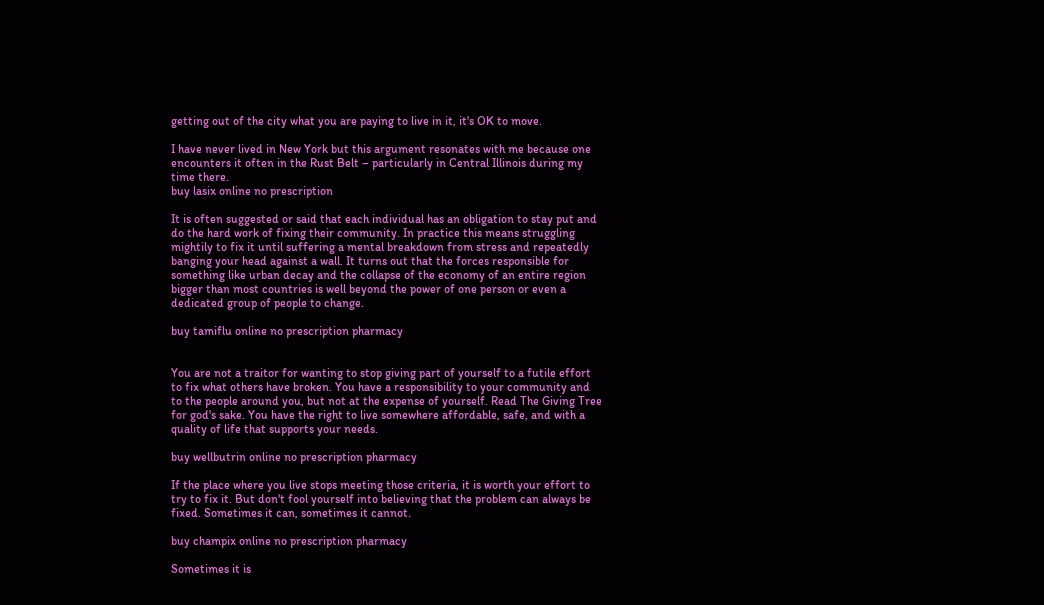getting out of the city what you are paying to live in it, it's OK to move.

I have never lived in New York but this argument resonates with me because one encounters it often in the Rust Belt – particularly in Central Illinois during my time there.
buy lasix online no prescription

It is often suggested or said that each individual has an obligation to stay put and do the hard work of fixing their community. In practice this means struggling mightily to fix it until suffering a mental breakdown from stress and repeatedly banging your head against a wall. It turns out that the forces responsible for something like urban decay and the collapse of the economy of an entire region bigger than most countries is well beyond the power of one person or even a dedicated group of people to change.

buy tamiflu online no prescription pharmacy


You are not a traitor for wanting to stop giving part of yourself to a futile effort to fix what others have broken. You have a responsibility to your community and to the people around you, but not at the expense of yourself. Read The Giving Tree for god's sake. You have the right to live somewhere affordable, safe, and with a quality of life that supports your needs.

buy wellbutrin online no prescription pharmacy

If the place where you live stops meeting those criteria, it is worth your effort to try to fix it. But don't fool yourself into believing that the problem can always be fixed. Sometimes it can, sometimes it cannot.

buy champix online no prescription pharmacy

Sometimes it is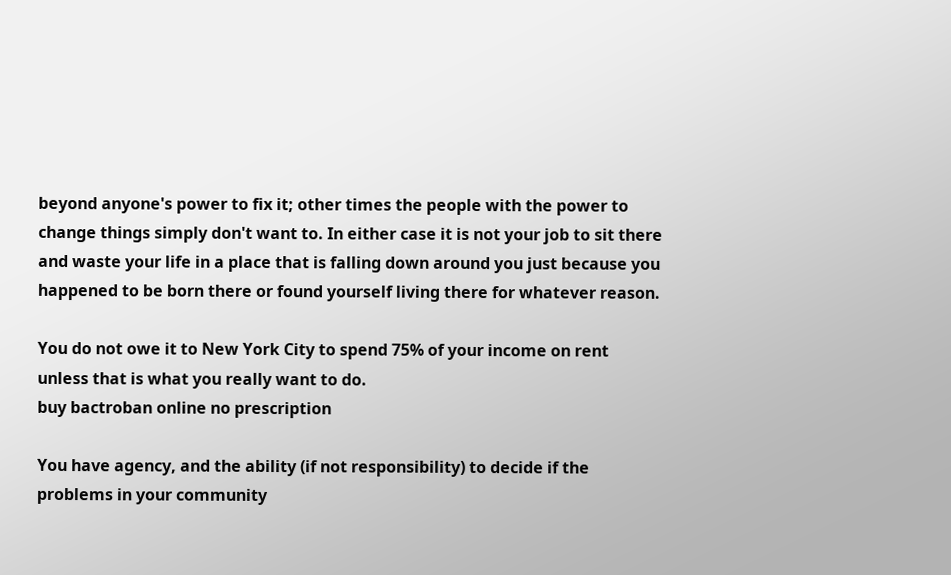beyond anyone's power to fix it; other times the people with the power to change things simply don't want to. In either case it is not your job to sit there and waste your life in a place that is falling down around you just because you happened to be born there or found yourself living there for whatever reason.

You do not owe it to New York City to spend 75% of your income on rent unless that is what you really want to do.
buy bactroban online no prescription

You have agency, and the ability (if not responsibility) to decide if the problems in your community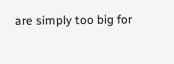are simply too big for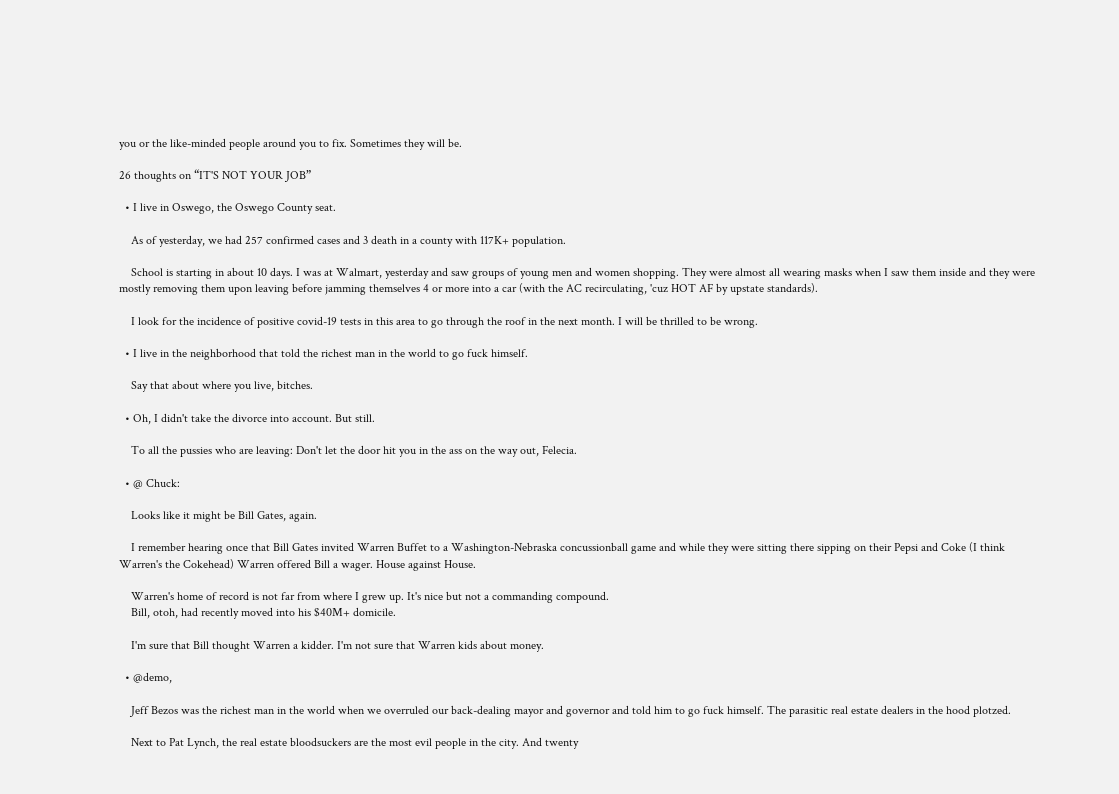you or the like-minded people around you to fix. Sometimes they will be.

26 thoughts on “IT'S NOT YOUR JOB”

  • I live in Oswego, the Oswego County seat.

    As of yesterday, we had 257 confirmed cases and 3 death in a county with 117K+ population.

    School is starting in about 10 days. I was at Walmart, yesterday and saw groups of young men and women shopping. They were almost all wearing masks when I saw them inside and they were mostly removing them upon leaving before jamming themselves 4 or more into a car (with the AC recirculating, 'cuz HOT AF by upstate standards).

    I look for the incidence of positive covid-19 tests in this area to go through the roof in the next month. I will be thrilled to be wrong.

  • I live in the neighborhood that told the richest man in the world to go fuck himself.

    Say that about where you live, bitches.

  • Oh, I didn't take the divorce into account. But still.

    To all the pussies who are leaving: Don't let the door hit you in the ass on the way out, Felecia.

  • @ Chuck:

    Looks like it might be Bill Gates, again.

    I remember hearing once that Bill Gates invited Warren Buffet to a Washington-Nebraska concussionball game and while they were sitting there sipping on their Pepsi and Coke (I think Warren's the Cokehead) Warren offered Bill a wager. House against House.

    Warren's home of record is not far from where I grew up. It's nice but not a commanding compound.
    Bill, otoh, had recently moved into his $40M+ domicile.

    I'm sure that Bill thought Warren a kidder. I'm not sure that Warren kids about money.

  • @demo,

    Jeff Bezos was the richest man in the world when we overruled our back-dealing mayor and governor and told him to go fuck himself. The parasitic real estate dealers in the hood plotzed.

    Next to Pat Lynch, the real estate bloodsuckers are the most evil people in the city. And twenty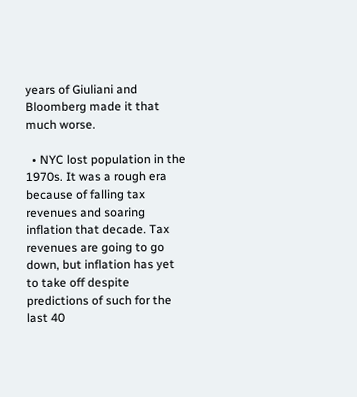years of Giuliani and Bloomberg made it that much worse.

  • NYC lost population in the 1970s. It was a rough era because of falling tax revenues and soaring inflation that decade. Tax revenues are going to go down, but inflation has yet to take off despite predictions of such for the last 40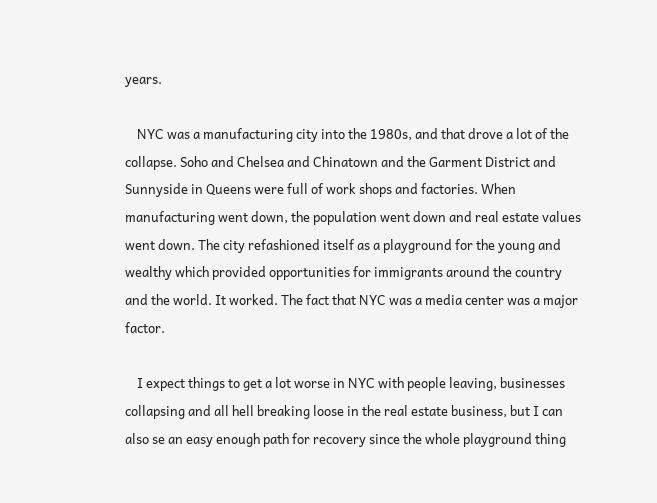years.

    NYC was a manufacturing city into the 1980s, and that drove a lot of the collapse. Soho and Chelsea and Chinatown and the Garment District and Sunnyside in Queens were full of work shops and factories. When manufacturing went down, the population went down and real estate values went down. The city refashioned itself as a playground for the young and wealthy which provided opportunities for immigrants around the country and the world. It worked. The fact that NYC was a media center was a major factor.

    I expect things to get a lot worse in NYC with people leaving, businesses collapsing and all hell breaking loose in the real estate business, but I can also se an easy enough path for recovery since the whole playground thing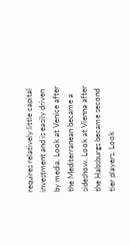requires relatively little capital investment and is easily driven by media. Look at Venice after the Mediterranean became a sideshow. Look at Vienna after the Habsburgs became second tier players. Look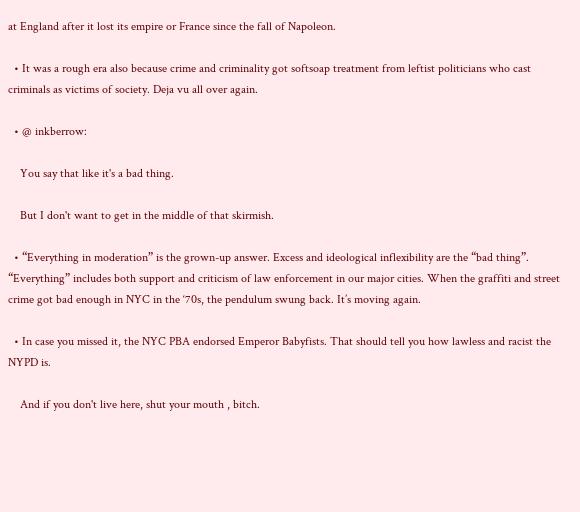at England after it lost its empire or France since the fall of Napoleon.

  • It was a rough era also because crime and criminality got softsoap treatment from leftist politicians who cast criminals as victims of society. Deja vu all over again.

  • @ inkberrow:

    You say that like it's a bad thing.

    But I don't want to get in the middle of that skirmish.

  • “Everything in moderation” is the grown-up answer. Excess and ideological inflexibility are the “bad thing”. “Everything” includes both support and criticism of law enforcement in our major cities. When the graffiti and street crime got bad enough in NYC in the ‘70s, the pendulum swung back. It’s moving again.

  • In case you missed it, the NYC PBA endorsed Emperor Babyfists. That should tell you how lawless and racist the NYPD is.

    And if you don't live here, shut your mouth , bitch.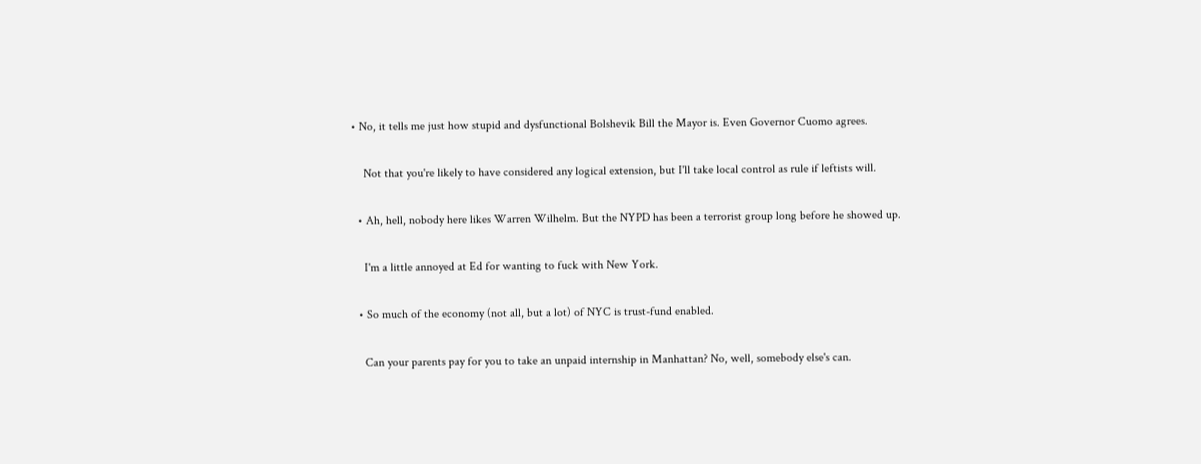• No, it tells me just how stupid and dysfunctional Bolshevik Bill the Mayor is. Even Governor Cuomo agrees.

    Not that you're likely to have considered any logical extension, but I'll take local control as rule if leftists will.

  • Ah, hell, nobody here likes Warren Wilhelm. But the NYPD has been a terrorist group long before he showed up.

    I'm a little annoyed at Ed for wanting to fuck with New York.

  • So much of the economy (not all, but a lot) of NYC is trust-fund enabled.

    Can your parents pay for you to take an unpaid internship in Manhattan? No, well, somebody else's can.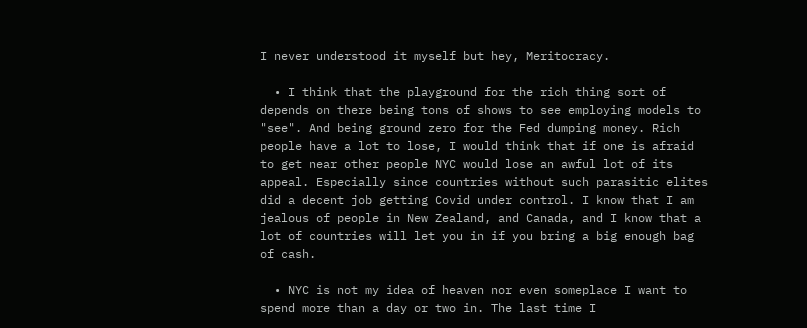I never understood it myself but hey, Meritocracy.

  • I think that the playground for the rich thing sort of depends on there being tons of shows to see employing models to "see". And being ground zero for the Fed dumping money. Rich people have a lot to lose, I would think that if one is afraid to get near other people NYC would lose an awful lot of its appeal. Especially since countries without such parasitic elites did a decent job getting Covid under control. I know that I am jealous of people in New Zealand, and Canada, and I know that a lot of countries will let you in if you bring a big enough bag of cash.

  • NYC is not my idea of heaven nor even someplace I want to spend more than a day or two in. The last time I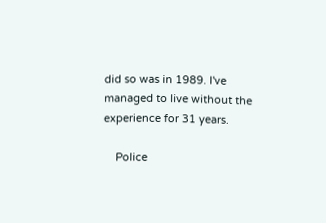did so was in 1989. I've managed to live without the experience for 31 years.

    Police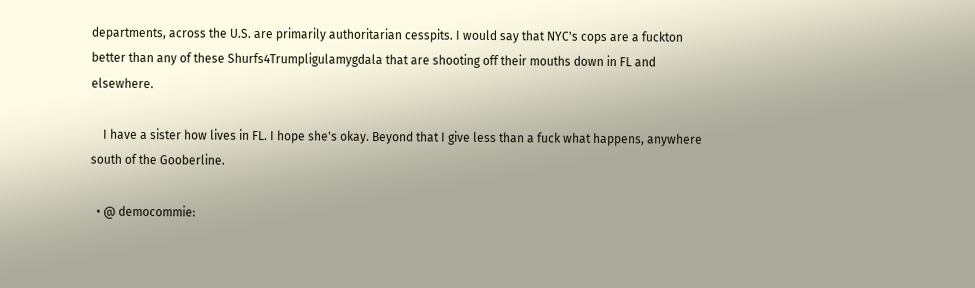departments, across the U.S. are primarily authoritarian cesspits. I would say that NYC's cops are a fuckton better than any of these Shurfs4Trumpligulamygdala that are shooting off their mouths down in FL and elsewhere.

    I have a sister how lives in FL. I hope she's okay. Beyond that I give less than a fuck what happens, anywhere south of the Gooberline.

  • @ democommie: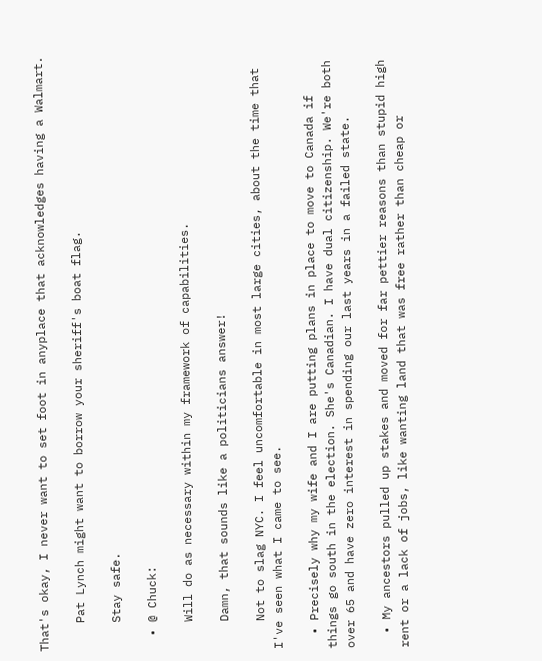That's okay, I never want to set foot in anyplace that acknowledges having a Walmart.

    Pat Lynch might want to borrow your sheriff's boat flag.

    Stay safe.

  • @ Chuck:

    Will do as necessary within my framework of capabilities.

    Damn, that sounds like a politicians answer!

    Not to slag NYC. I feel uncomfortable in most large cities, about the time that I've seen what I came to see.

  • Precisely why my wife and I are putting plans in place to move to Canada if things go south in the election. She's Canadian. I have dual citizenship. We're both over 65 and have zero interest in spending our last years in a failed state.

  • My ancestors pulled up stakes and moved for far pettier reasons than stupid high rent or a lack of jobs, like wanting land that was free rather than cheap or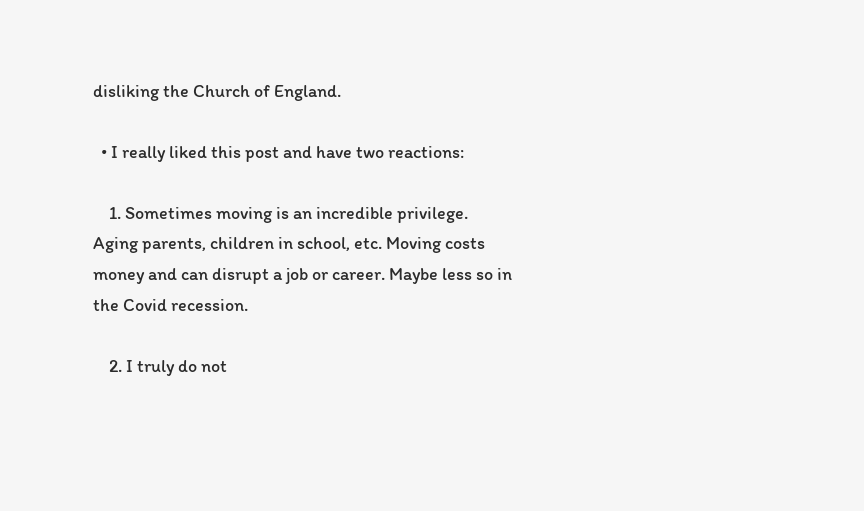disliking the Church of England.

  • I really liked this post and have two reactions:

    1. Sometimes moving is an incredible privilege. Aging parents, children in school, etc. Moving costs money and can disrupt a job or career. Maybe less so in the Covid recession.

    2. I truly do not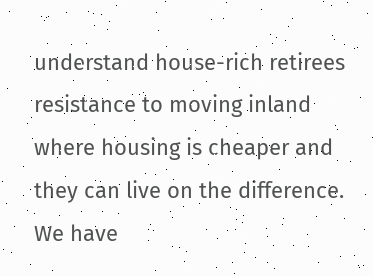understand house-rich retirees resistance to moving inland where housing is cheaper and they can live on the difference. We have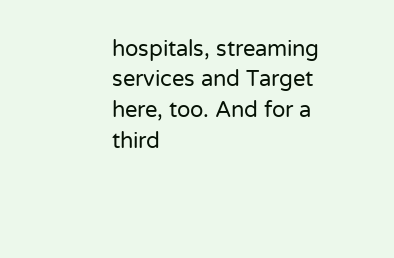hospitals, streaming services and Target here, too. And for a third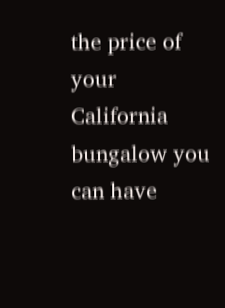the price of your California bungalow you can have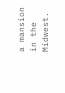a mansion in the Midwest.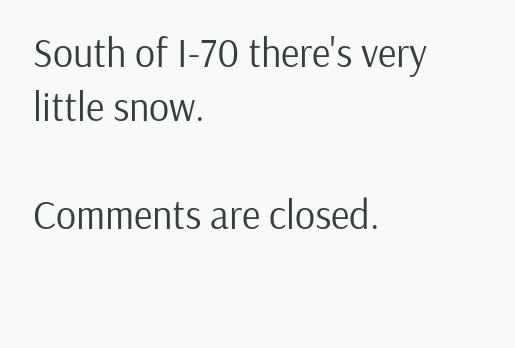South of I-70 there's very little snow.

Comments are closed.